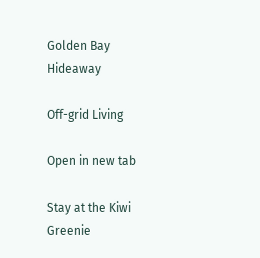Golden Bay Hideaway

Off-grid Living

Open in new tab

Stay at the Kiwi Greenie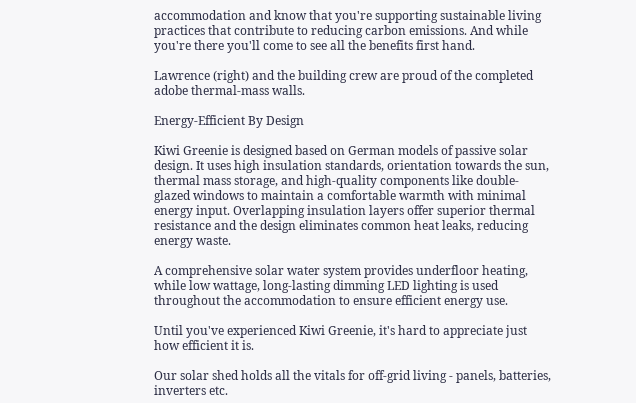accommodation and know that you're supporting sustainable living practices that contribute to reducing carbon emissions. And while you're there you'll come to see all the benefits first hand.

Lawrence (right) and the building crew are proud of the completed adobe thermal-mass walls.

Energy-Efficient By Design

Kiwi Greenie is designed based on German models of passive solar design. It uses high insulation standards, orientation towards the sun, thermal mass storage, and high-quality components like double-glazed windows to maintain a comfortable warmth with minimal energy input. Overlapping insulation layers offer superior thermal resistance and the design eliminates common heat leaks, reducing energy waste.

A comprehensive solar water system provides underfloor heating, while low wattage, long-lasting dimming LED lighting is used throughout the accommodation to ensure efficient energy use.

Until you've experienced Kiwi Greenie, it's hard to appreciate just how efficient it is.

Our solar shed holds all the vitals for off-grid living - panels, batteries, inverters etc.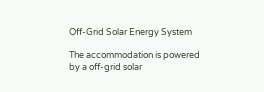Off-Grid Solar Energy System

The accommodation is powered by a off-grid solar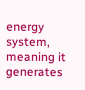energy system, meaning it generates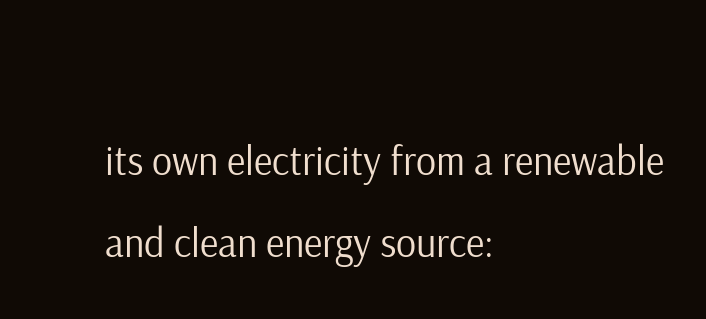its own electricity from a renewable and clean energy source: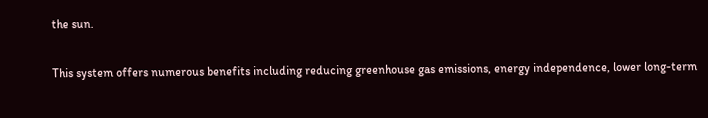the sun.

This system offers numerous benefits including reducing greenhouse gas emissions, energy independence, lower long-term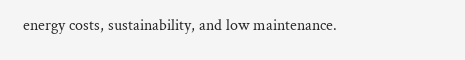energy costs, sustainability, and low maintenance.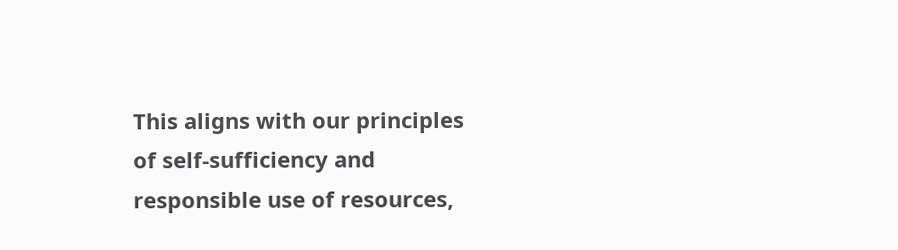This aligns with our principles of self-sufficiency and responsible use of resources,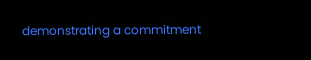demonstrating a commitment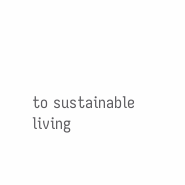to sustainable living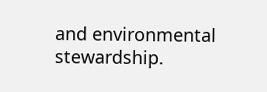and environmental stewardship.